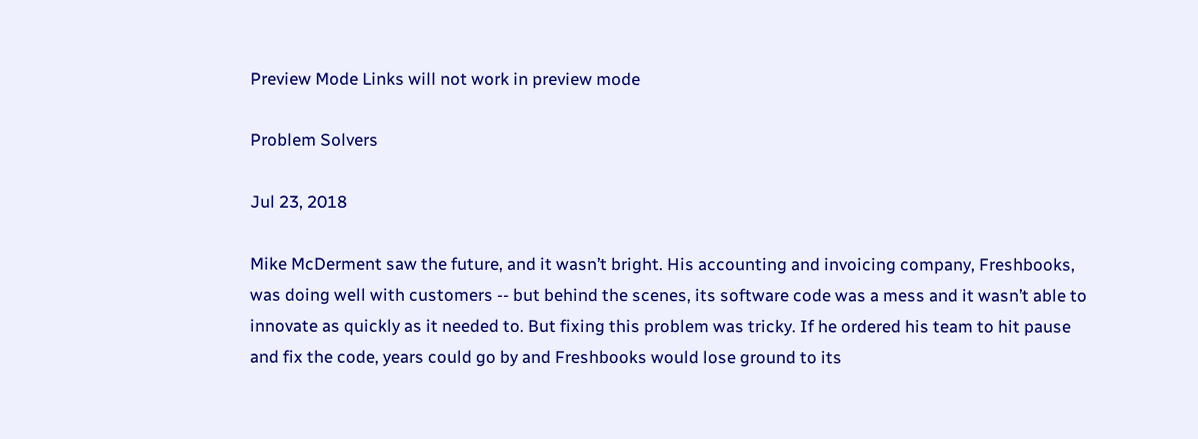Preview Mode Links will not work in preview mode

Problem Solvers

Jul 23, 2018

Mike McDerment saw the future, and it wasn’t bright. His accounting and invoicing company, Freshbooks, was doing well with customers -- but behind the scenes, its software code was a mess and it wasn’t able to innovate as quickly as it needed to. But fixing this problem was tricky. If he ordered his team to hit pause and fix the code, years could go by and Freshbooks would lose ground to its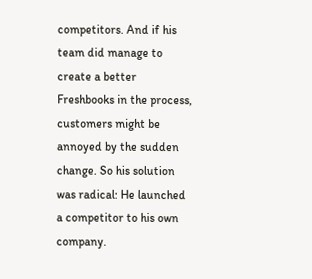competitors. And if his team did manage to create a better Freshbooks in the process, customers might be annoyed by the sudden change. So his solution was radical: He launched a competitor to his own company.